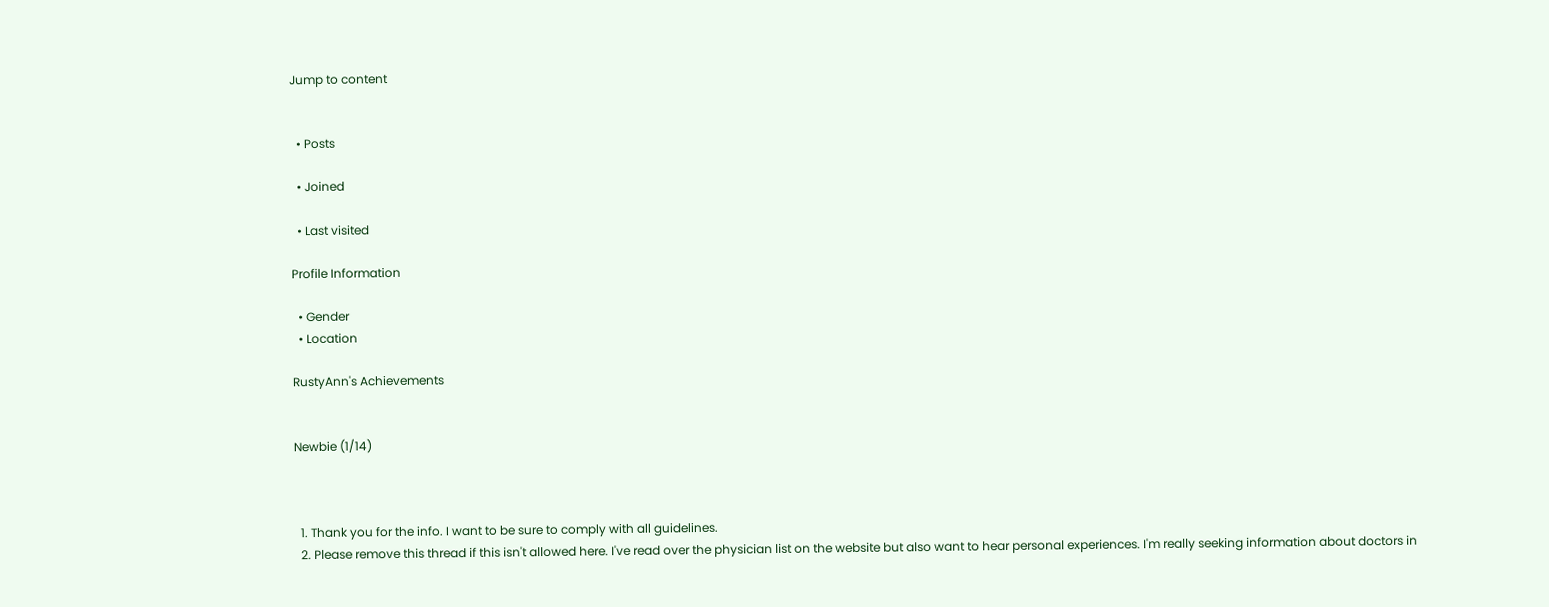Jump to content


  • Posts

  • Joined

  • Last visited

Profile Information

  • Gender
  • Location

RustyAnn's Achievements


Newbie (1/14)



  1. Thank you for the info. I want to be sure to comply with all guidelines.
  2. Please remove this thread if this isn't allowed here. I've read over the physician list on the website but also want to hear personal experiences. I'm really seeking information about doctors in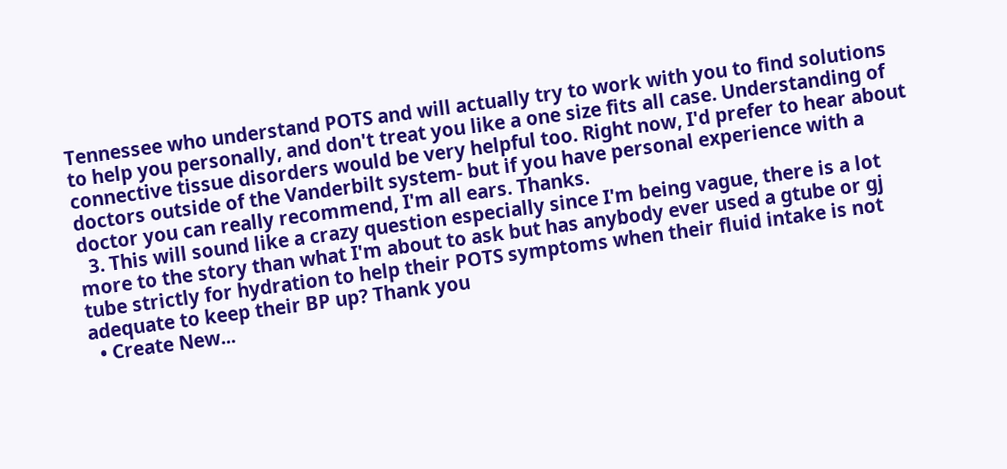Tennessee who understand POTS and will actually try to work with you to find solutions to help you personally, and don't treat you like a one size fits all case. Understanding of connective tissue disorders would be very helpful too. Right now, I'd prefer to hear about doctors outside of the Vanderbilt system- but if you have personal experience with a doctor you can really recommend, I'm all ears. Thanks.
  3. This will sound like a crazy question especially since I'm being vague, there is a lot more to the story than what I'm about to ask but has anybody ever used a gtube or gj tube strictly for hydration to help their POTS symptoms when their fluid intake is not adequate to keep their BP up? Thank you
  • Create New...